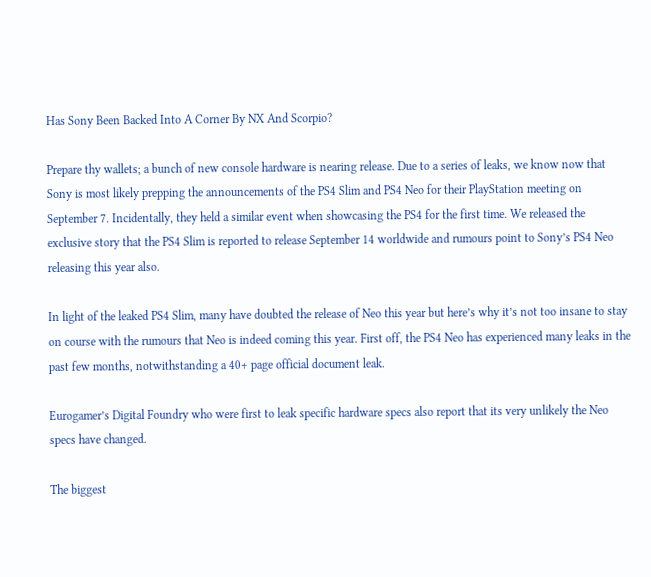Has Sony Been Backed Into A Corner By NX And Scorpio?

Prepare thy wallets; a bunch of new console hardware is nearing release. Due to a series of leaks, we know now that Sony is most likely prepping the announcements of the PS4 Slim and PS4 Neo for their PlayStation meeting on September 7. Incidentally, they held a similar event when showcasing the PS4 for the first time. We released the exclusive story that the PS4 Slim is reported to release September 14 worldwide and rumours point to Sony’s PS4 Neo releasing this year also.

In light of the leaked PS4 Slim, many have doubted the release of Neo this year but here’s why it’s not too insane to stay on course with the rumours that Neo is indeed coming this year. First off, the PS4 Neo has experienced many leaks in the past few months, notwithstanding a 40+ page official document leak.

Eurogamer’s Digital Foundry who were first to leak specific hardware specs also report that its very unlikely the Neo specs have changed.

The biggest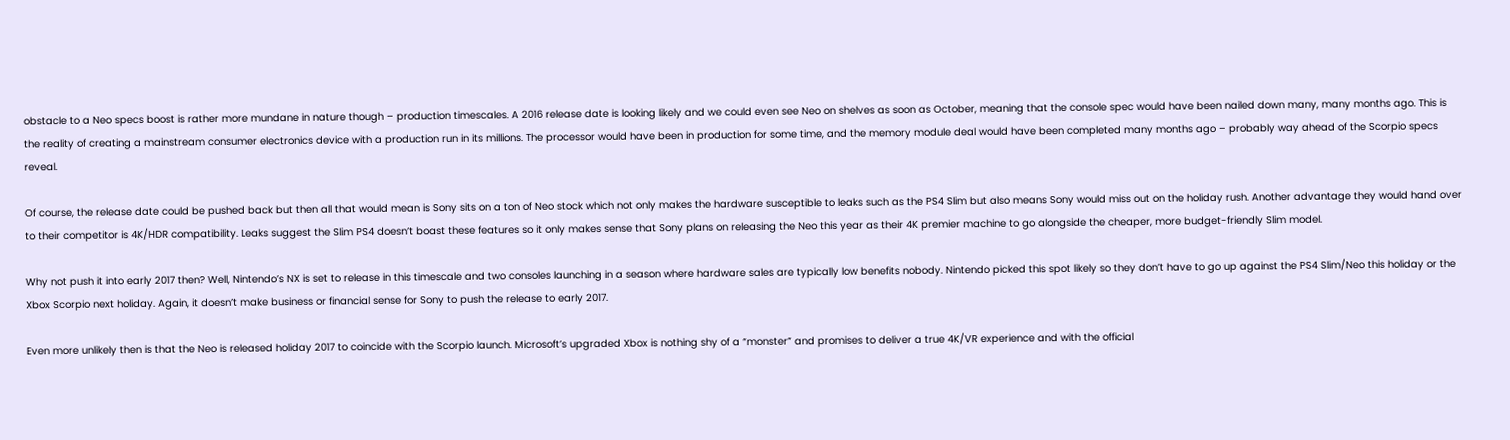obstacle to a Neo specs boost is rather more mundane in nature though – production timescales. A 2016 release date is looking likely and we could even see Neo on shelves as soon as October, meaning that the console spec would have been nailed down many, many months ago. This is the reality of creating a mainstream consumer electronics device with a production run in its millions. The processor would have been in production for some time, and the memory module deal would have been completed many months ago – probably way ahead of the Scorpio specs reveal.

Of course, the release date could be pushed back but then all that would mean is Sony sits on a ton of Neo stock which not only makes the hardware susceptible to leaks such as the PS4 Slim but also means Sony would miss out on the holiday rush. Another advantage they would hand over to their competitor is 4K/HDR compatibility. Leaks suggest the Slim PS4 doesn’t boast these features so it only makes sense that Sony plans on releasing the Neo this year as their 4K premier machine to go alongside the cheaper, more budget-friendly Slim model.

Why not push it into early 2017 then? Well, Nintendo’s NX is set to release in this timescale and two consoles launching in a season where hardware sales are typically low benefits nobody. Nintendo picked this spot likely so they don’t have to go up against the PS4 Slim/Neo this holiday or the Xbox Scorpio next holiday. Again, it doesn’t make business or financial sense for Sony to push the release to early 2017.

Even more unlikely then is that the Neo is released holiday 2017 to coincide with the Scorpio launch. Microsoft’s upgraded Xbox is nothing shy of a “monster” and promises to deliver a true 4K/VR experience and with the official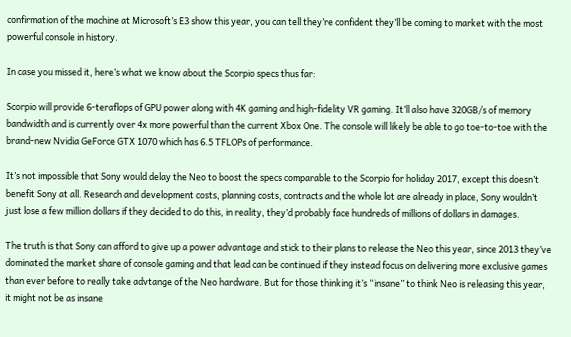confirmation of the machine at Microsoft’s E3 show this year, you can tell they’re confident they’ll be coming to market with the most powerful console in history.

In case you missed it, here’s what we know about the Scorpio specs thus far:

Scorpio will provide 6-teraflops of GPU power along with 4K gaming and high-fidelity VR gaming. It’ll also have 320GB/s of memory bandwidth and is currently over 4x more powerful than the current Xbox One. The console will likely be able to go toe-to-toe with the brand-new Nvidia GeForce GTX 1070 which has 6.5 TFLOPs of performance.

It’s not impossible that Sony would delay the Neo to boost the specs comparable to the Scorpio for holiday 2017, except this doesn’t benefit Sony at all. Research and development costs, planning costs, contracts and the whole lot are already in place, Sony wouldn’t just lose a few million dollars if they decided to do this, in reality, they’d probably face hundreds of millions of dollars in damages.

The truth is that Sony can afford to give up a power advantage and stick to their plans to release the Neo this year, since 2013 they’ve dominated the market share of console gaming and that lead can be continued if they instead focus on delivering more exclusive games than ever before to really take advtange of the Neo hardware. But for those thinking it’s “insane” to think Neo is releasing this year, it might not be as insane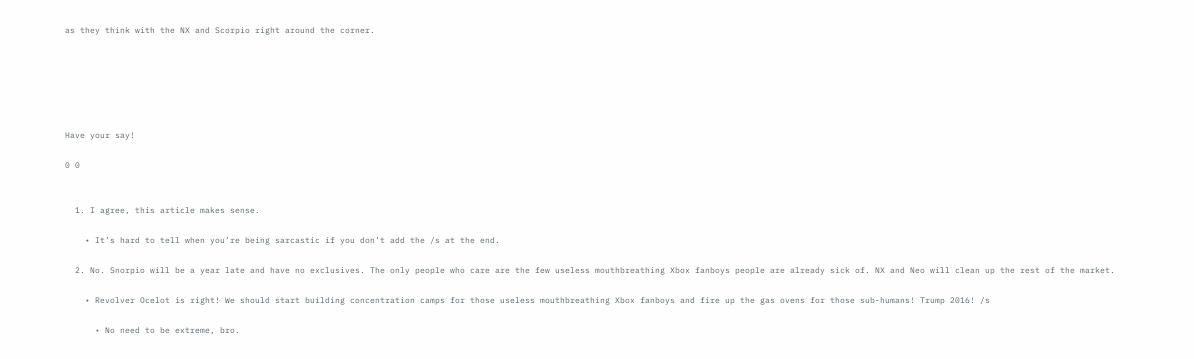as they think with the NX and Scorpio right around the corner.






Have your say!

0 0


  1. I agree, this article makes sense.

    • It’s hard to tell when you’re being sarcastic if you don’t add the /s at the end.

  2. No. Snorpio will be a year late and have no exclusives. The only people who care are the few useless mouthbreathing Xbox fanboys people are already sick of. NX and Neo will clean up the rest of the market.

    • Revolver Ocelot is right! We should start building concentration camps for those useless mouthbreathing Xbox fanboys and fire up the gas ovens for those sub-humans! Trump 2016! /s

      • No need to be extreme, bro.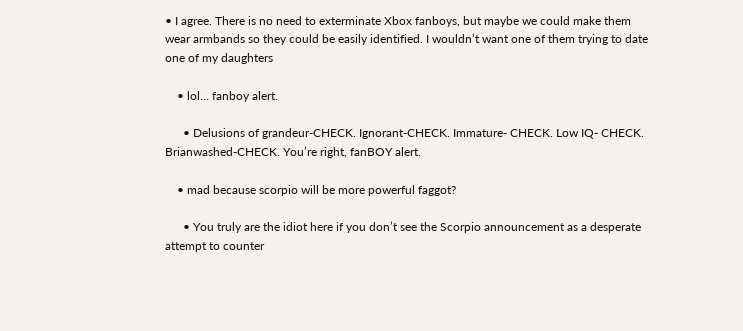• I agree. There is no need to exterminate Xbox fanboys, but maybe we could make them wear armbands so they could be easily identified. I wouldn’t want one of them trying to date one of my daughters

    • lol… fanboy alert.

      • Delusions of grandeur-CHECK. Ignorant-CHECK. Immature- CHECK. Low IQ- CHECK. Brianwashed-CHECK. You’re right, fanBOY alert.

    • mad because scorpio will be more powerful faggot?

      • You truly are the idiot here if you don’t see the Scorpio announcement as a desperate attempt to counter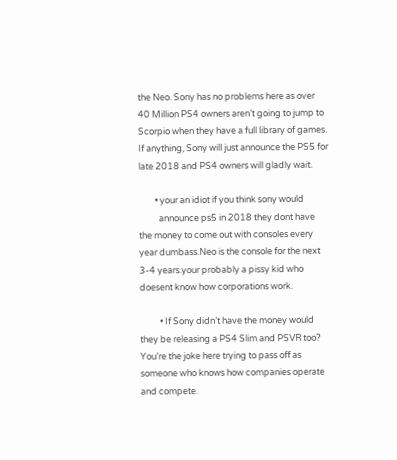the Neo. Sony has no problems here as over 40 Million PS4 owners aren’t going to jump to Scorpio when they have a full library of games. If anything, Sony will just announce the PS5 for late 2018 and PS4 owners will gladly wait.

        • your an idiot if you think sony would
          announce ps5 in 2018 they dont have the money to come out with consoles every year dumbass.Neo is the console for the next 3-4 years.your probably a pissy kid who doesent know how corporations work.

          • If Sony didn’t have the money would they be releasing a PS4 Slim and PSVR too? You’re the joke here trying to pass off as someone who knows how companies operate and compete.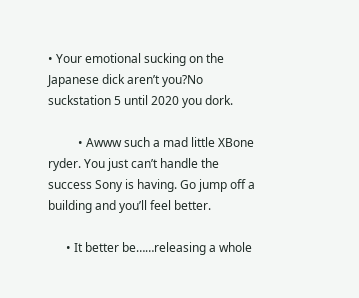• Your emotional sucking on the Japanese dick aren’t you?No suckstation 5 until 2020 you dork.

          • Awww such a mad little XBone ryder. You just can’t handle the success Sony is having. Go jump off a building and you’ll feel better.

      • It better be……releasing a whole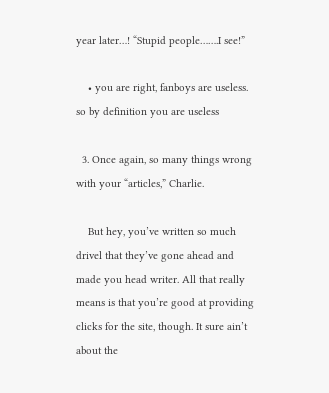year later…! “Stupid people…….I see!”

    • you are right, fanboys are useless. so by definition you are useless

  3. Once again, so many things wrong with your “articles,” Charlie.

    But hey, you’ve written so much drivel that they’ve gone ahead and made you head writer. All that really means is that you’re good at providing clicks for the site, though. It sure ain’t about the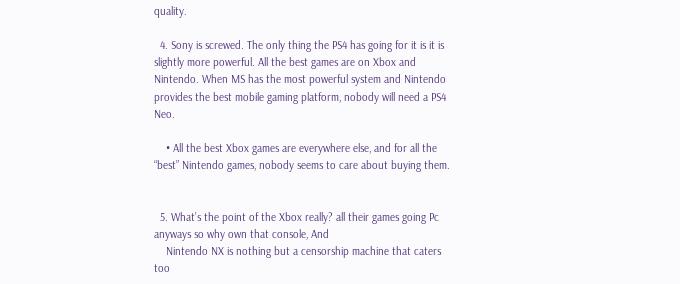quality.

  4. Sony is screwed. The only thing the PS4 has going for it is it is slightly more powerful. All the best games are on Xbox and Nintendo. When MS has the most powerful system and Nintendo provides the best mobile gaming platform, nobody will need a PS4 Neo.

    • All the best Xbox games are everywhere else, and for all the “best” Nintendo games, nobody seems to care about buying them.


  5. What’s the point of the Xbox really? all their games going Pc anyways so why own that console, And
    Nintendo NX is nothing but a censorship machine that caters too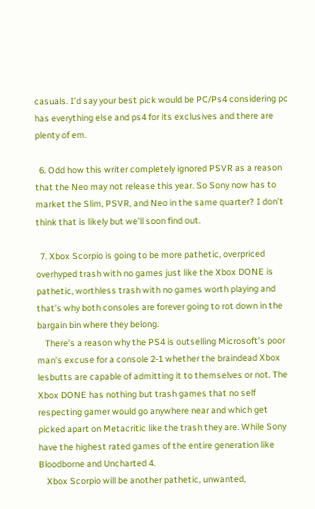casuals. I’d say your best pick would be PC/Ps4 considering pc has everything else and ps4 for its exclusives and there are plenty of em.

  6. Odd how this writer completely ignored PSVR as a reason that the Neo may not release this year. So Sony now has to market the Slim, PSVR, and Neo in the same quarter? I don’t think that is likely but we’ll soon find out.

  7. Xbox Scorpio is going to be more pathetic, overpriced overhyped trash with no games just like the Xbox DONE is pathetic, worthless trash with no games worth playing and that’s why both consoles are forever going to rot down in the bargain bin where they belong.
    There’s a reason why the PS4 is outselling Microsoft’s poor man’s excuse for a console 2-1 whether the braindead Xbox lesbutts are capable of admitting it to themselves or not. The Xbox DONE has nothing but trash games that no self respecting gamer would go anywhere near and which get picked apart on Metacritic like the trash they are. While Sony have the highest rated games of the entire generation like Bloodborne and Uncharted 4.
    Xbox Scorpio will be another pathetic, unwanted,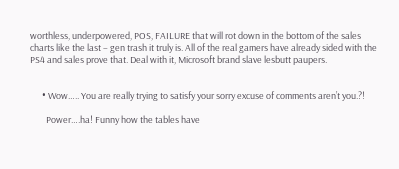worthless, underpowered, POS, FAILURE that will rot down in the bottom of the sales charts like the last – gen trash it truly is. All of the real gamers have already sided with the PS4 and sales prove that. Deal with it, Microsoft brand slave lesbutt paupers.


      • Wow….. You are really trying to satisfy your sorry excuse of comments aren’t you.?!

        Power….ha! Funny how the tables have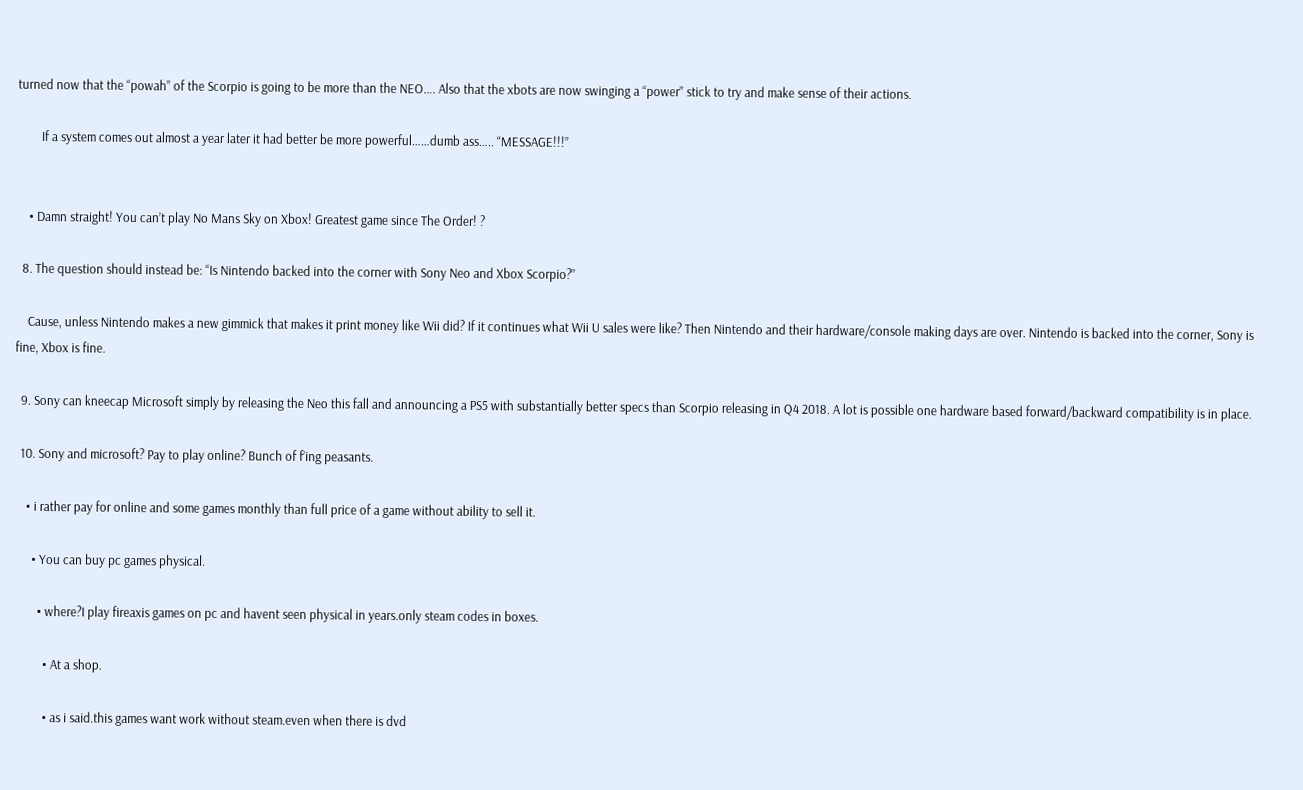turned now that the “powah” of the Scorpio is going to be more than the NEO…. Also that the xbots are now swinging a “power” stick to try and make sense of their actions.

        If a system comes out almost a year later it had better be more powerful……dumb ass….. “MESSAGE!!!”


    • Damn straight! You can’t play No Mans Sky on Xbox! Greatest game since The Order! ?

  8. The question should instead be: “Is Nintendo backed into the corner with Sony Neo and Xbox Scorpio?”

    Cause, unless Nintendo makes a new gimmick that makes it print money like Wii did? If it continues what Wii U sales were like? Then Nintendo and their hardware/console making days are over. Nintendo is backed into the corner, Sony is fine, Xbox is fine.

  9. Sony can kneecap Microsoft simply by releasing the Neo this fall and announcing a PS5 with substantially better specs than Scorpio releasing in Q4 2018. A lot is possible one hardware based forward/backward compatibility is in place.

  10. Sony and microsoft? Pay to play online? Bunch of f’ing peasants.

    • i rather pay for online and some games monthly than full price of a game without ability to sell it.

      • You can buy pc games physical.

        • where?I play fireaxis games on pc and havent seen physical in years.only steam codes in boxes.

          • At a shop.

          • as i said.this games want work without steam.even when there is dvd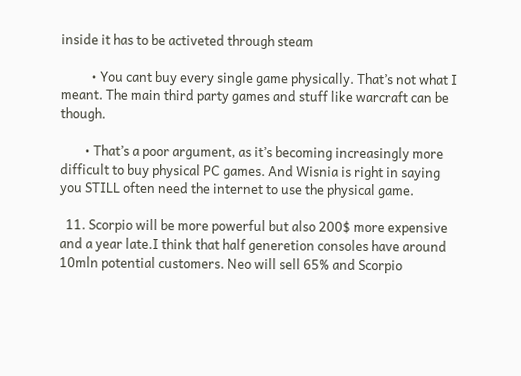inside it has to be activeted through steam

          • You cant buy every single game physically. That’s not what I meant. The main third party games and stuff like warcraft can be though.

        • That’s a poor argument, as it’s becoming increasingly more difficult to buy physical PC games. And Wisnia is right in saying you STILL often need the internet to use the physical game.

  11. Scorpio will be more powerful but also 200$ more expensive and a year late.I think that half generetion consoles have around 10mln potential customers. Neo will sell 65% and Scorpio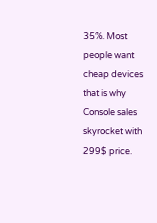35%. Most people want cheap devices that is why Console sales skyrocket with 299$ price.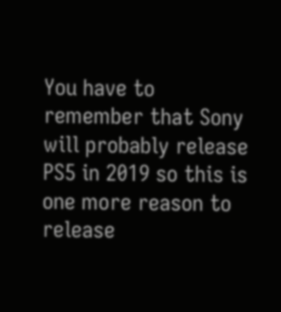You have to remember that Sony will probably release PS5 in 2019 so this is one more reason to release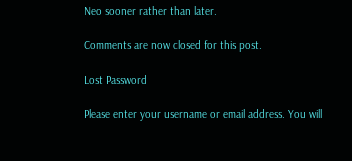Neo sooner rather than later.

Comments are now closed for this post.

Lost Password

Please enter your username or email address. You will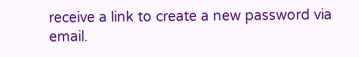receive a link to create a new password via email.